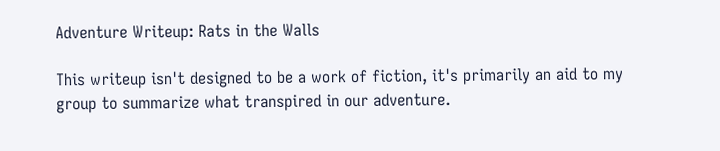Adventure Writeup: Rats in the Walls

This writeup isn't designed to be a work of fiction, it's primarily an aid to my group to summarize what transpired in our adventure.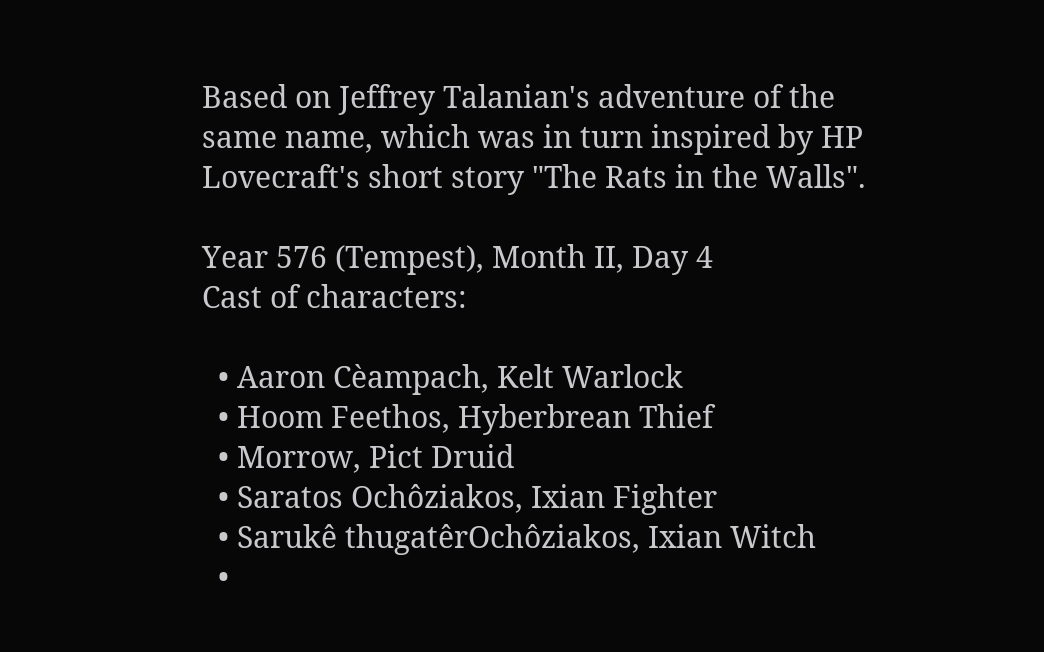Based on Jeffrey Talanian's adventure of the same name, which was in turn inspired by HP Lovecraft's short story "The Rats in the Walls".

Year 576 (Tempest), Month II, Day 4
Cast of characters:

  • Aaron Cèampach, Kelt Warlock
  • Hoom Feethos, Hyberbrean Thief
  • Morrow, Pict Druid
  • Saratos Ochôziakos, Ixian Fighter
  • Sarukê thugatêrOchôziakos, Ixian Witch
  •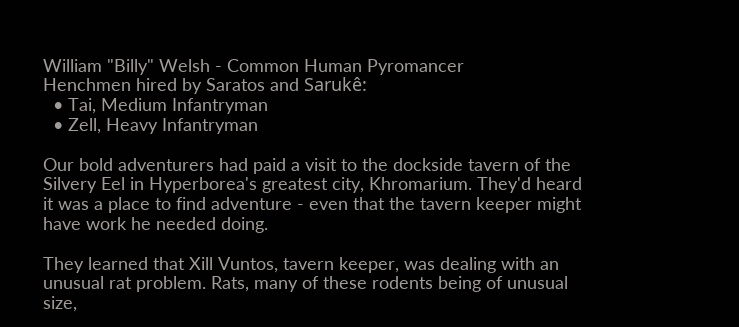William "Billy" Welsh - Common Human Pyromancer
Henchmen hired by Saratos and Sarukê:
  • Tai, Medium Infantryman
  • Zell, Heavy Infantryman

Our bold adventurers had paid a visit to the dockside tavern of the Silvery Eel in Hyperborea's greatest city, Khromarium. They'd heard it was a place to find adventure - even that the tavern keeper might have work he needed doing.

They learned that Xill Vuntos, tavern keeper, was dealing with an unusual rat problem. Rats, many of these rodents being of unusual size,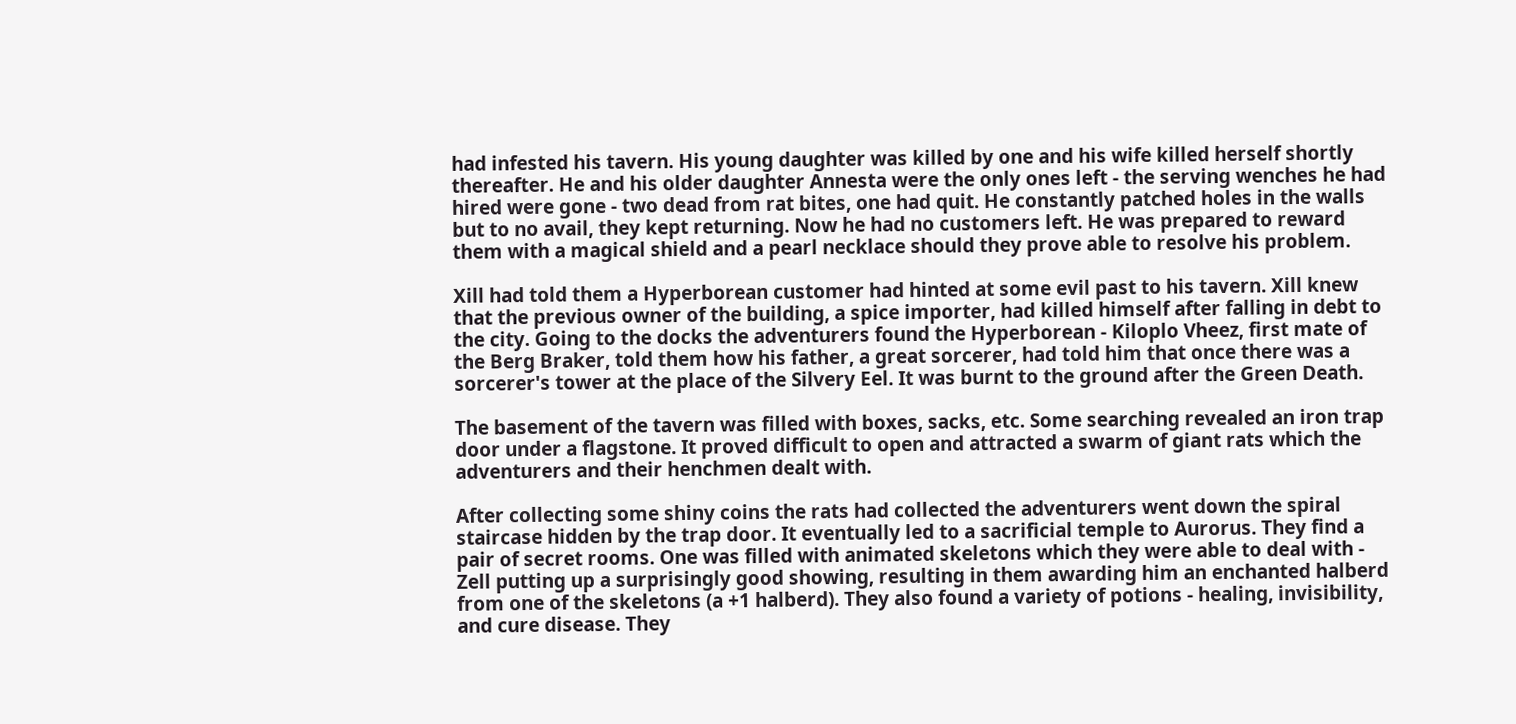had infested his tavern. His young daughter was killed by one and his wife killed herself shortly thereafter. He and his older daughter Annesta were the only ones left - the serving wenches he had hired were gone - two dead from rat bites, one had quit. He constantly patched holes in the walls but to no avail, they kept returning. Now he had no customers left. He was prepared to reward them with a magical shield and a pearl necklace should they prove able to resolve his problem.

Xill had told them a Hyperborean customer had hinted at some evil past to his tavern. Xill knew that the previous owner of the building, a spice importer, had killed himself after falling in debt to the city. Going to the docks the adventurers found the Hyperborean - Kiloplo Vheez, first mate of the Berg Braker, told them how his father, a great sorcerer, had told him that once there was a sorcerer's tower at the place of the Silvery Eel. It was burnt to the ground after the Green Death.

The basement of the tavern was filled with boxes, sacks, etc. Some searching revealed an iron trap door under a flagstone. It proved difficult to open and attracted a swarm of giant rats which the adventurers and their henchmen dealt with.

After collecting some shiny coins the rats had collected the adventurers went down the spiral staircase hidden by the trap door. It eventually led to a sacrificial temple to Aurorus. They find a pair of secret rooms. One was filled with animated skeletons which they were able to deal with - Zell putting up a surprisingly good showing, resulting in them awarding him an enchanted halberd from one of the skeletons (a +1 halberd). They also found a variety of potions - healing, invisibility, and cure disease. They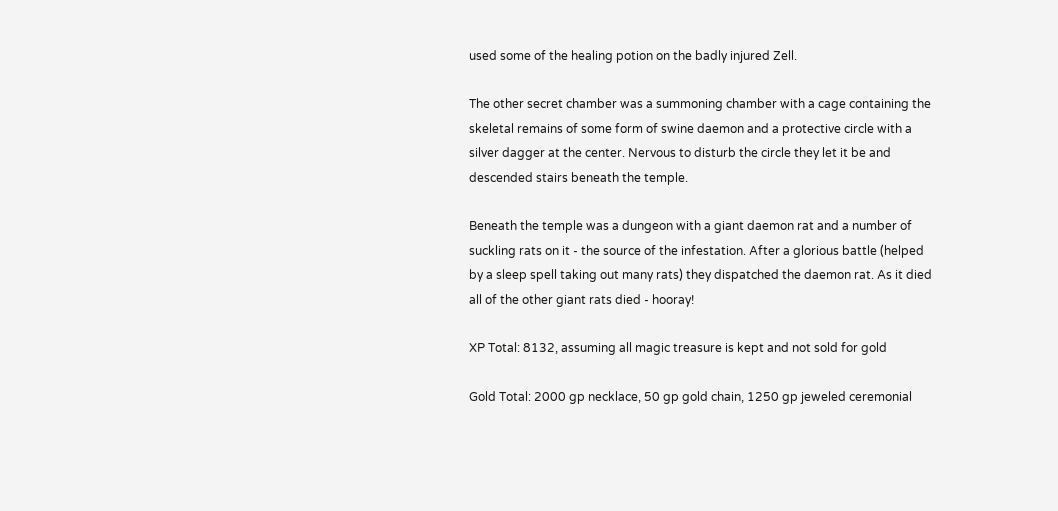used some of the healing potion on the badly injured Zell.

The other secret chamber was a summoning chamber with a cage containing the skeletal remains of some form of swine daemon and a protective circle with a silver dagger at the center. Nervous to disturb the circle they let it be and descended stairs beneath the temple.

Beneath the temple was a dungeon with a giant daemon rat and a number of suckling rats on it - the source of the infestation. After a glorious battle (helped by a sleep spell taking out many rats) they dispatched the daemon rat. As it died all of the other giant rats died - hooray!

XP Total: 8132, assuming all magic treasure is kept and not sold for gold

Gold Total: 2000 gp necklace, 50 gp gold chain, 1250 gp jeweled ceremonial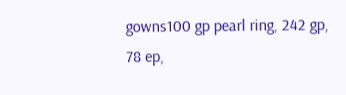gowns100 gp pearl ring, 242 gp, 78 ep,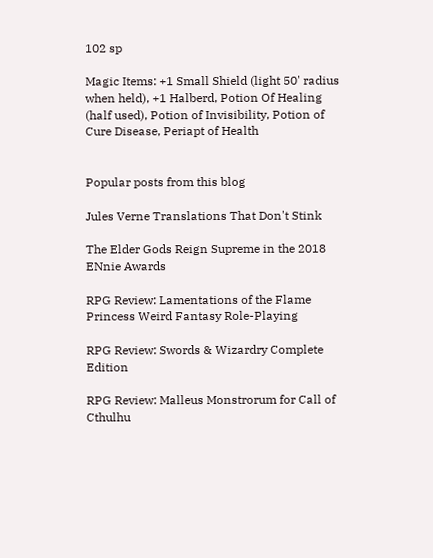102 sp

Magic Items: +1 Small Shield (light 50' radius when held), +1 Halberd, Potion Of Healing (half used), Potion of Invisibility, Potion of Cure Disease, Periapt of Health


Popular posts from this blog

Jules Verne Translations That Don't Stink

The Elder Gods Reign Supreme in the 2018 ENnie Awards

RPG Review: Lamentations of the Flame Princess Weird Fantasy Role-Playing

RPG Review: Swords & Wizardry Complete Edition

RPG Review: Malleus Monstrorum for Call of Cthulhu